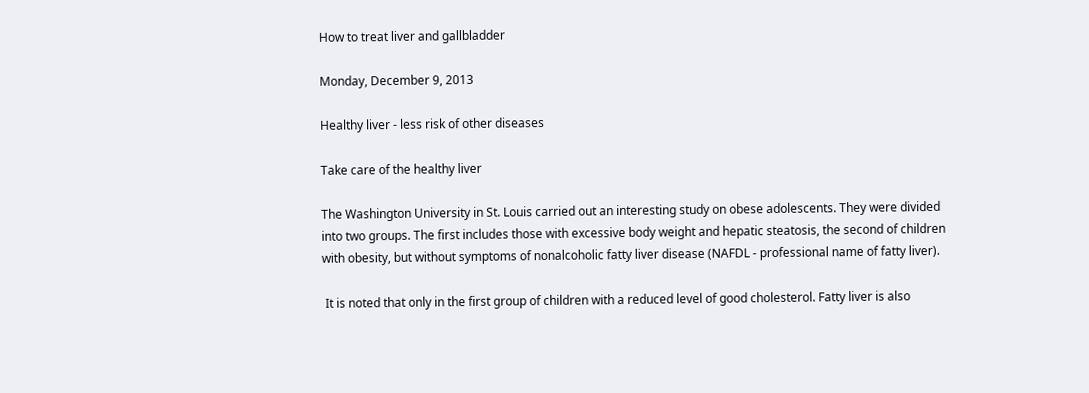How to treat liver and gallbladder

Monday, December 9, 2013

Healthy liver - less risk of other diseases

Take care of the healthy liver

The Washington University in St. Louis carried out an interesting study on obese adolescents. They were divided into two groups. The first includes those with excessive body weight and hepatic steatosis, the second of children with obesity, but without symptoms of nonalcoholic fatty liver disease (NAFDL - professional name of fatty liver).

 It is noted that only in the first group of children with a reduced level of good cholesterol. Fatty liver is also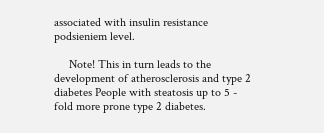associated with insulin resistance podsieniem level.

     Note! This in turn leads to the development of atherosclerosis and type 2 diabetes People with steatosis up to 5 - fold more prone type 2 diabetes.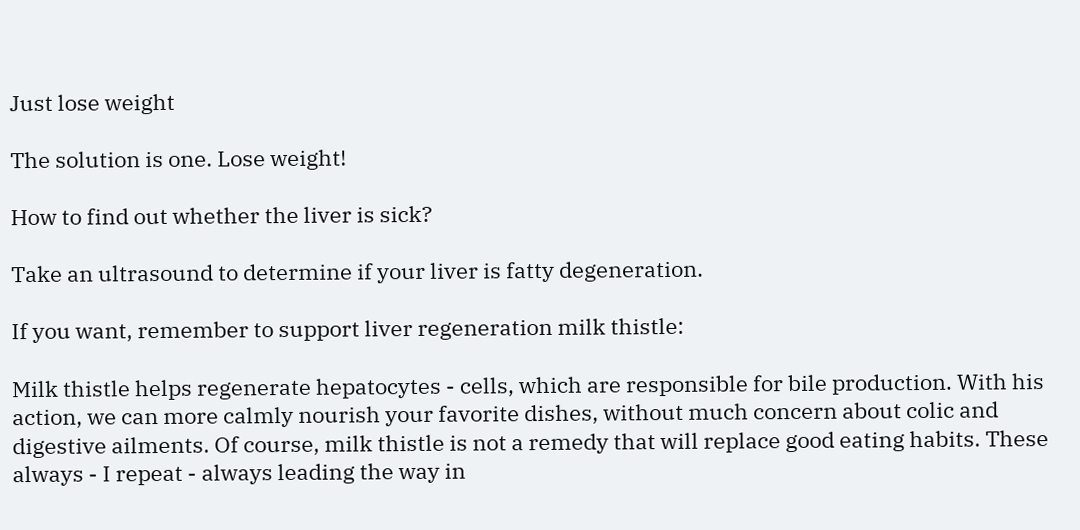Just lose weight

The solution is one. Lose weight!

How to find out whether the liver is sick?

Take an ultrasound to determine if your liver is fatty degeneration.

If you want, remember to support liver regeneration milk thistle:

Milk thistle helps regenerate hepatocytes - cells, which are responsible for bile production. With his action, we can more calmly nourish your favorite dishes, without much concern about colic and digestive ailments. Of course, milk thistle is not a remedy that will replace good eating habits. These always - I repeat - always leading the way in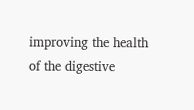improving the health of the digestive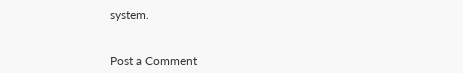system.


Post a Comment